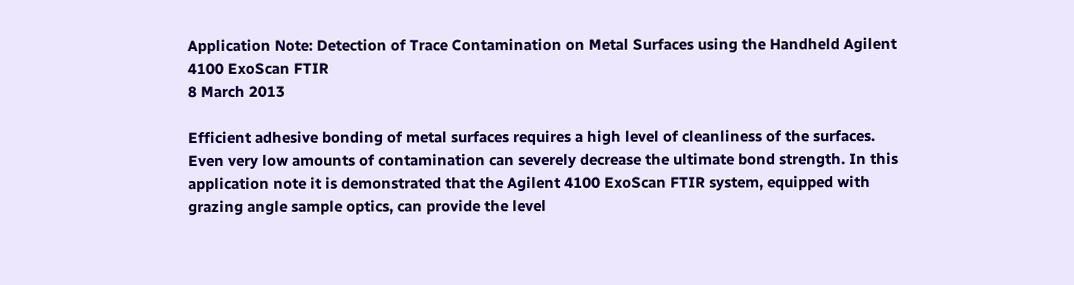Application Note: Detection of Trace Contamination on Metal Surfaces using the Handheld Agilent 4100 ExoScan FTIR
8 March 2013

Efficient adhesive bonding of metal surfaces requires a high level of cleanliness of the surfaces. Even very low amounts of contamination can severely decrease the ultimate bond strength. In this application note it is demonstrated that the Agilent 4100 ExoScan FTIR system, equipped with grazing angle sample optics, can provide the level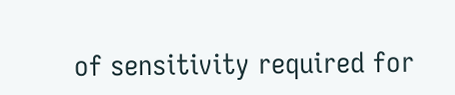of sensitivity required for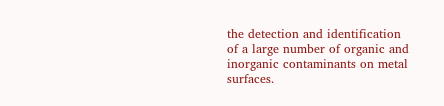the detection and identification of a large number of organic and inorganic contaminants on metal surfaces.